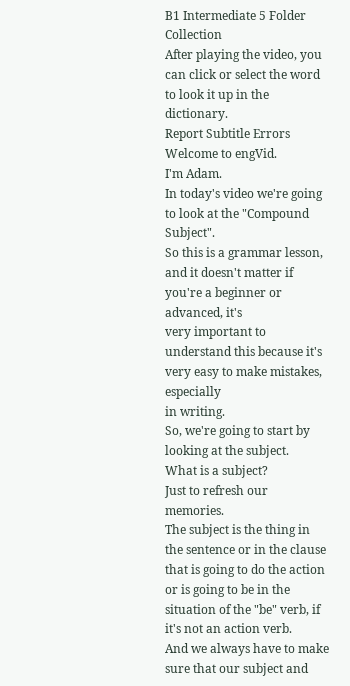B1 Intermediate 5 Folder Collection
After playing the video, you can click or select the word to look it up in the dictionary.
Report Subtitle Errors
Welcome to engVid.
I'm Adam.
In today's video we're going to look at the "Compound Subject".
So this is a grammar lesson, and it doesn't matter if you're a beginner or advanced, it's
very important to understand this because it's very easy to make mistakes, especially
in writing.
So, we're going to start by looking at the subject.
What is a subject?
Just to refresh our memories.
The subject is the thing in the sentence or in the clause that is going to do the action
or is going to be in the situation of the "be" verb, if it's not an action verb.
And we always have to make sure that our subject and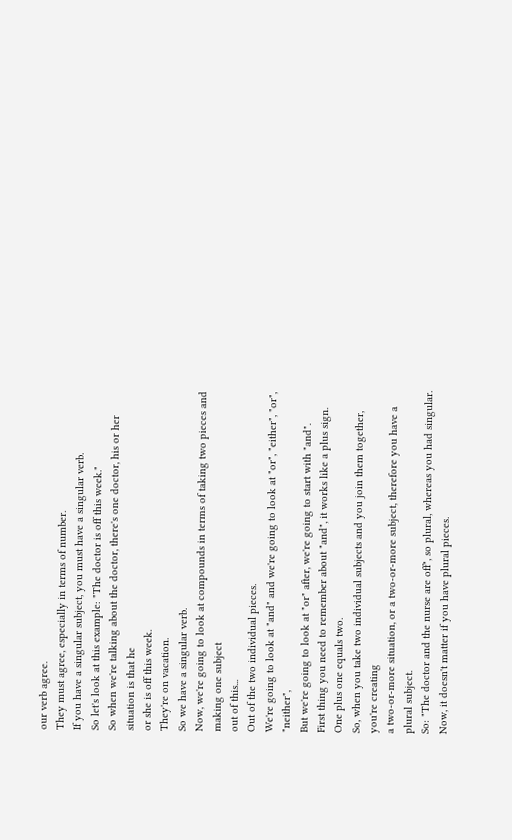our verb agree.
They must agree, especially in terms of number.
If you have a singular subject, you must have a singular verb.
So let's look at this example: "The doctor is off this week."
So when we're talking about the doctor, there's one doctor, his or her situation is that he
or she is off this week.
They're on vacation.
So we have a singular verb.
Now, we're going to look at compounds in terms of taking two pieces and making one subject
out of this...
Out of the two individual pieces.
We're going to look at "and" and we're going to look at "or", "either", "or", "neither",
But we're going to look at "or" after, we're going to start with "and".
First thing you need to remember about "and", it works like a plus sign.
One plus one equals two.
So, when you take two individual subjects and you join them together, you're creating
a two-or-more situation, or a two-or-more subject, therefore you have a plural subject.
So: "The doctor and the nurse are off", so plural, whereas you had singular.
Now, it doesn't matter if you have plural pieces.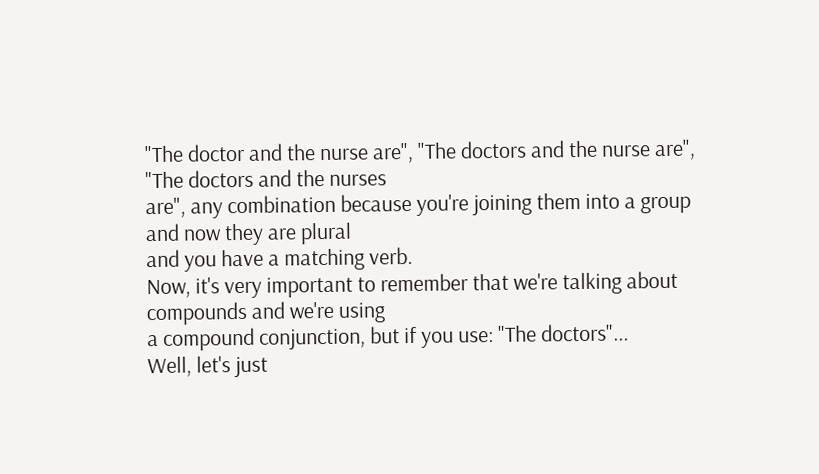"The doctor and the nurse are", "The doctors and the nurse are", "The doctors and the nurses
are", any combination because you're joining them into a group and now they are plural
and you have a matching verb.
Now, it's very important to remember that we're talking about compounds and we're using
a compound conjunction, but if you use: "The doctors"...
Well, let's just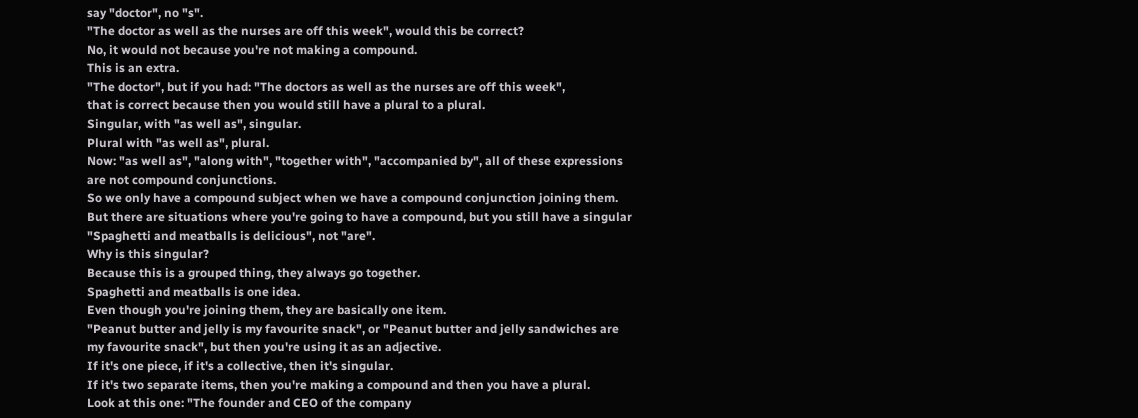say "doctor", no "s".
"The doctor as well as the nurses are off this week", would this be correct?
No, it would not because you're not making a compound.
This is an extra.
"The doctor", but if you had: "The doctors as well as the nurses are off this week",
that is correct because then you would still have a plural to a plural.
Singular, with "as well as", singular.
Plural with "as well as", plural.
Now: "as well as", "along with", "together with", "accompanied by", all of these expressions
are not compound conjunctions.
So we only have a compound subject when we have a compound conjunction joining them.
But there are situations where you're going to have a compound, but you still have a singular
"Spaghetti and meatballs is delicious", not "are".
Why is this singular?
Because this is a grouped thing, they always go together.
Spaghetti and meatballs is one idea.
Even though you're joining them, they are basically one item.
"Peanut butter and jelly is my favourite snack", or "Peanut butter and jelly sandwiches are
my favourite snack", but then you're using it as an adjective.
If it's one piece, if it's a collective, then it's singular.
If it's two separate items, then you're making a compound and then you have a plural.
Look at this one: "The founder and CEO of the company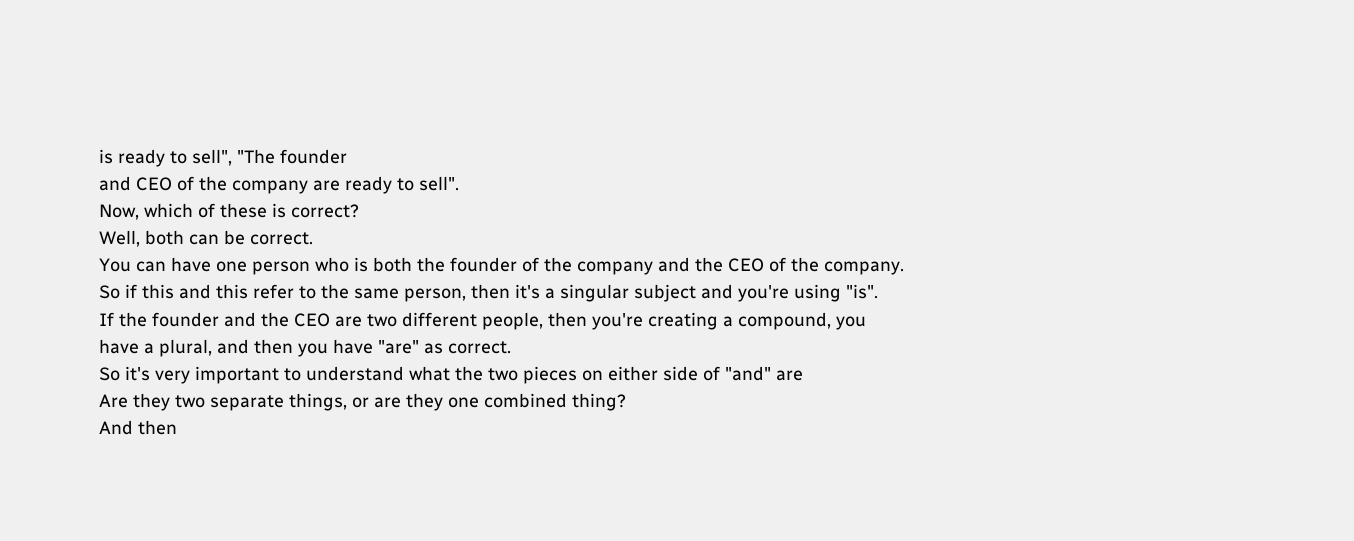is ready to sell", "The founder
and CEO of the company are ready to sell".
Now, which of these is correct?
Well, both can be correct.
You can have one person who is both the founder of the company and the CEO of the company.
So if this and this refer to the same person, then it's a singular subject and you're using "is".
If the founder and the CEO are two different people, then you're creating a compound, you
have a plural, and then you have "are" as correct.
So it's very important to understand what the two pieces on either side of "and" are
Are they two separate things, or are they one combined thing?
And then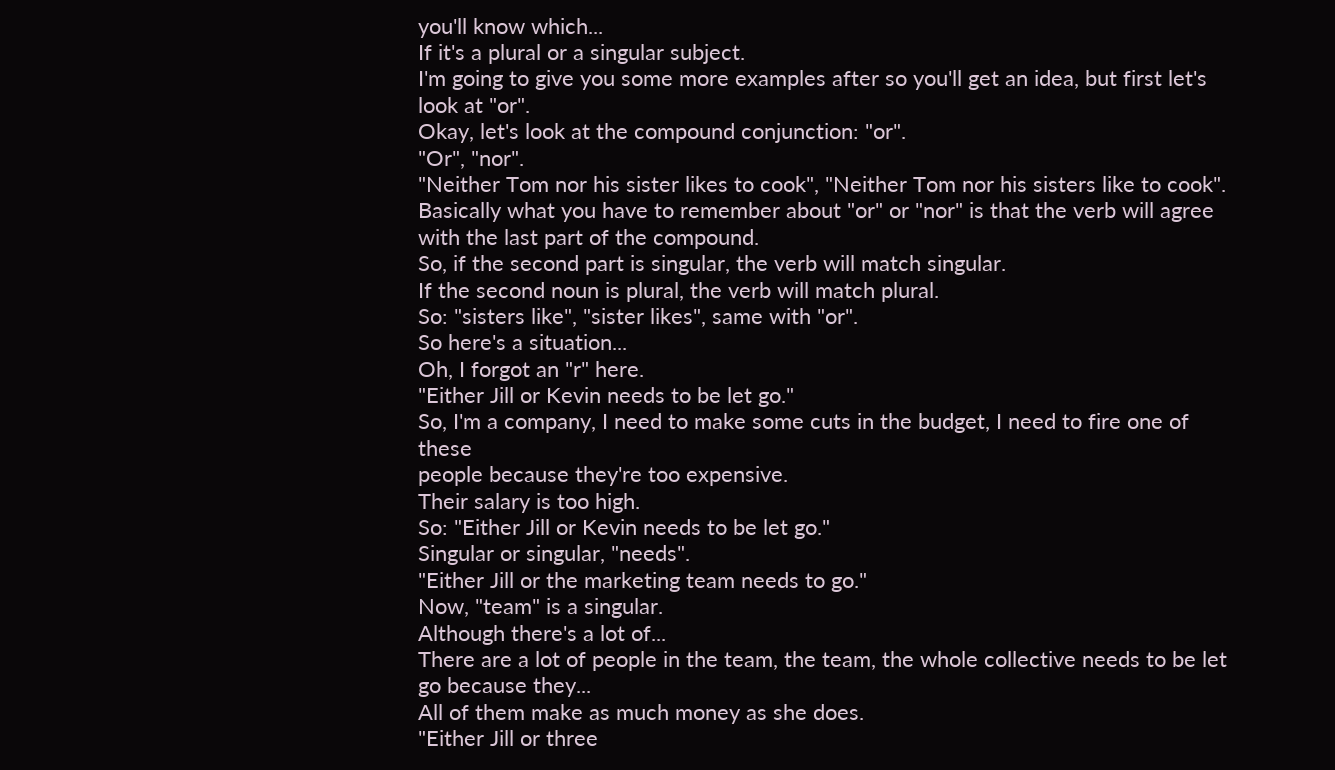you'll know which...
If it's a plural or a singular subject.
I'm going to give you some more examples after so you'll get an idea, but first let's look at "or".
Okay, let's look at the compound conjunction: "or".
"Or", "nor".
"Neither Tom nor his sister likes to cook", "Neither Tom nor his sisters like to cook".
Basically what you have to remember about "or" or "nor" is that the verb will agree
with the last part of the compound.
So, if the second part is singular, the verb will match singular.
If the second noun is plural, the verb will match plural.
So: "sisters like", "sister likes", same with "or".
So here's a situation...
Oh, I forgot an "r" here.
"Either Jill or Kevin needs to be let go."
So, I'm a company, I need to make some cuts in the budget, I need to fire one of these
people because they're too expensive.
Their salary is too high.
So: "Either Jill or Kevin needs to be let go."
Singular or singular, "needs".
"Either Jill or the marketing team needs to go."
Now, "team" is a singular.
Although there's a lot of...
There are a lot of people in the team, the team, the whole collective needs to be let
go because they...
All of them make as much money as she does.
"Either Jill or three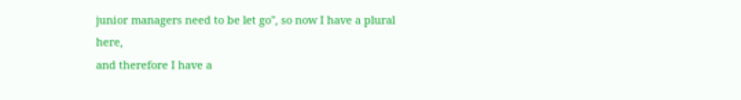junior managers need to be let go", so now I have a plural here,
and therefore I have a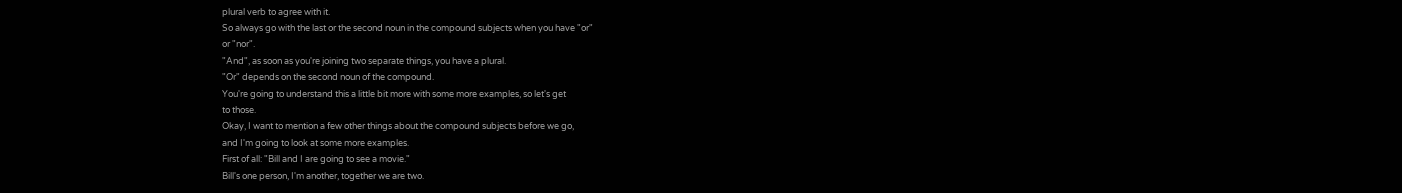plural verb to agree with it.
So always go with the last or the second noun in the compound subjects when you have "or"
or "nor".
"And", as soon as you're joining two separate things, you have a plural.
"Or" depends on the second noun of the compound.
You're going to understand this a little bit more with some more examples, so let's get
to those.
Okay, I want to mention a few other things about the compound subjects before we go,
and I'm going to look at some more examples.
First of all: "Bill and I are going to see a movie."
Bill's one person, I'm another, together we are two.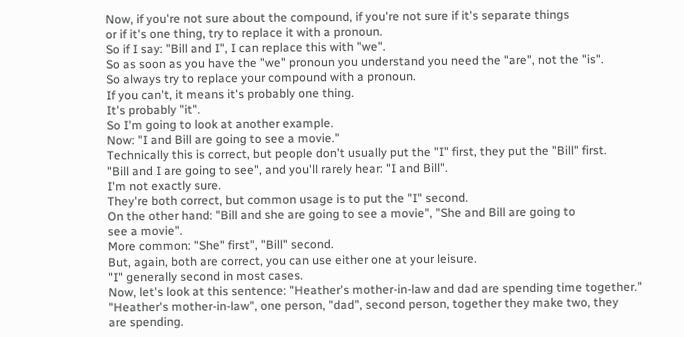Now, if you're not sure about the compound, if you're not sure if it's separate things
or if it's one thing, try to replace it with a pronoun.
So if I say: "Bill and I", I can replace this with "we".
So as soon as you have the "we" pronoun you understand you need the "are", not the "is".
So always try to replace your compound with a pronoun.
If you can't, it means it's probably one thing.
It's probably "it".
So I'm going to look at another example.
Now: "I and Bill are going to see a movie."
Technically this is correct, but people don't usually put the "I" first, they put the "Bill" first.
"Bill and I are going to see", and you'll rarely hear: "I and Bill".
I'm not exactly sure.
They're both correct, but common usage is to put the "I" second.
On the other hand: "Bill and she are going to see a movie", "She and Bill are going to
see a movie".
More common: "She" first", "Bill" second.
But, again, both are correct, you can use either one at your leisure.
"I" generally second in most cases.
Now, let's look at this sentence: "Heather's mother-in-law and dad are spending time together."
"Heather's mother-in-law", one person, "dad", second person, together they make two, they
are spending.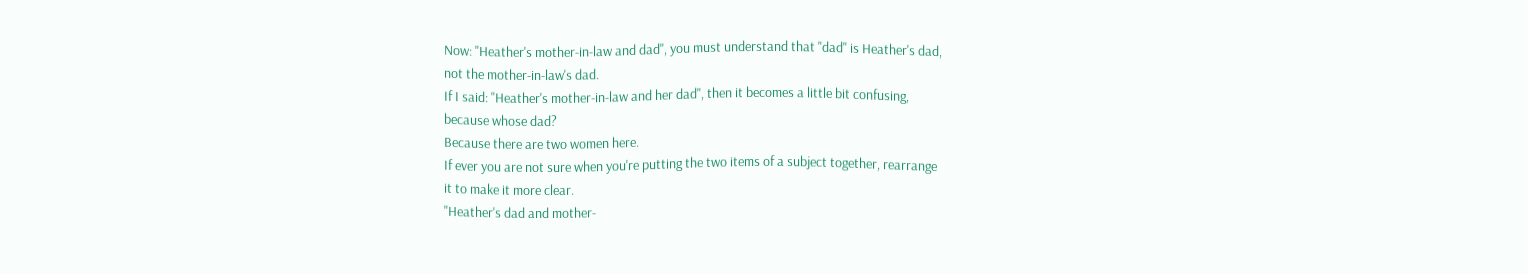Now: "Heather's mother-in-law and dad", you must understand that "dad" is Heather's dad,
not the mother-in-law's dad.
If I said: "Heather's mother-in-law and her dad", then it becomes a little bit confusing,
because whose dad?
Because there are two women here.
If ever you are not sure when you're putting the two items of a subject together, rearrange
it to make it more clear.
"Heather's dad and mother-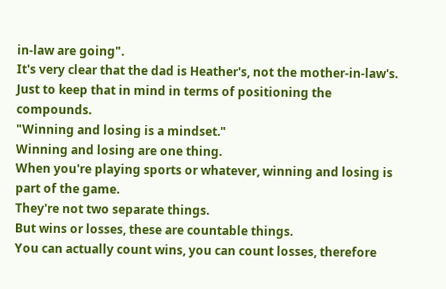in-law are going".
It's very clear that the dad is Heather's, not the mother-in-law's.
Just to keep that in mind in terms of positioning the compounds.
"Winning and losing is a mindset."
Winning and losing are one thing.
When you're playing sports or whatever, winning and losing is part of the game.
They're not two separate things.
But wins or losses, these are countable things.
You can actually count wins, you can count losses, therefore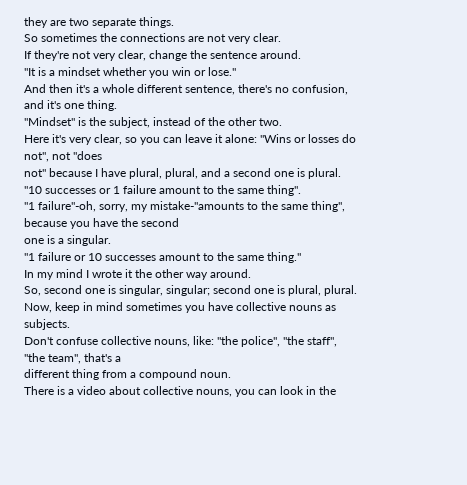they are two separate things.
So sometimes the connections are not very clear.
If they're not very clear, change the sentence around.
"It is a mindset whether you win or lose."
And then it's a whole different sentence, there's no confusion, and it's one thing.
"Mindset" is the subject, instead of the other two.
Here it's very clear, so you can leave it alone: "Wins or losses do not", not "does
not" because I have plural, plural, and a second one is plural.
"10 successes or 1 failure amount to the same thing".
"1 failure"-oh, sorry, my mistake-"amounts to the same thing", because you have the second
one is a singular.
"1 failure or 10 successes amount to the same thing."
In my mind I wrote it the other way around.
So, second one is singular, singular; second one is plural, plural.
Now, keep in mind sometimes you have collective nouns as subjects.
Don't confuse collective nouns, like: "the police", "the staff", "the team", that's a
different thing from a compound noun.
There is a video about collective nouns, you can look in the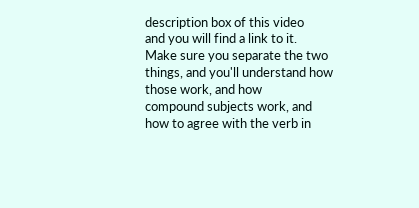description box of this video
and you will find a link to it.
Make sure you separate the two things, and you'll understand how those work, and how
compound subjects work, and how to agree with the verb in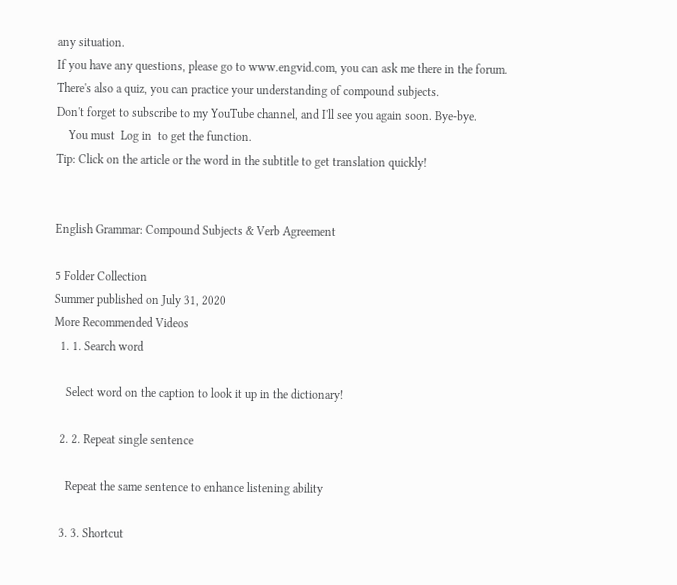any situation.
If you have any questions, please go to www.engvid.com, you can ask me there in the forum.
There's also a quiz, you can practice your understanding of compound subjects.
Don't forget to subscribe to my YouTube channel, and I'll see you again soon. Bye-bye.
    You must  Log in  to get the function.
Tip: Click on the article or the word in the subtitle to get translation quickly!


English Grammar: Compound Subjects & Verb Agreement

5 Folder Collection
Summer published on July 31, 2020
More Recommended Videos
  1. 1. Search word

    Select word on the caption to look it up in the dictionary!

  2. 2. Repeat single sentence

    Repeat the same sentence to enhance listening ability

  3. 3. Shortcut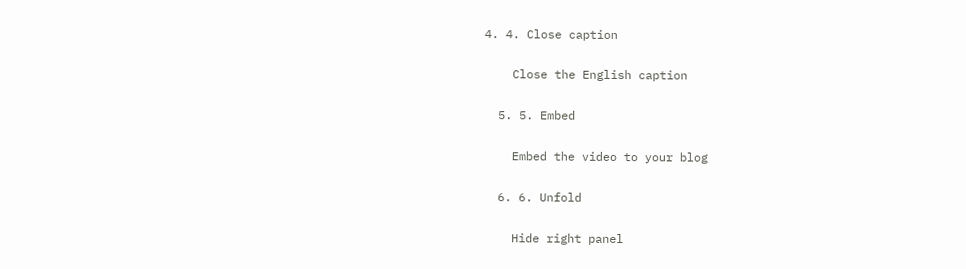4. 4. Close caption

    Close the English caption

  5. 5. Embed

    Embed the video to your blog

  6. 6. Unfold

    Hide right panel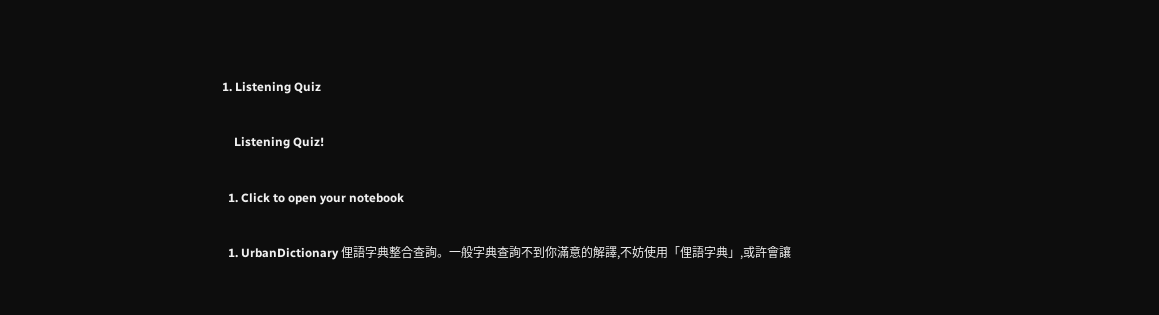1. Listening Quiz

    Listening Quiz!

  1. Click to open your notebook

  1. UrbanDictionary 俚語字典整合查詢。一般字典查詢不到你滿意的解譯,不妨使用「俚語字典」,或許會讓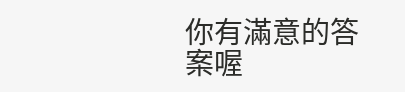你有滿意的答案喔